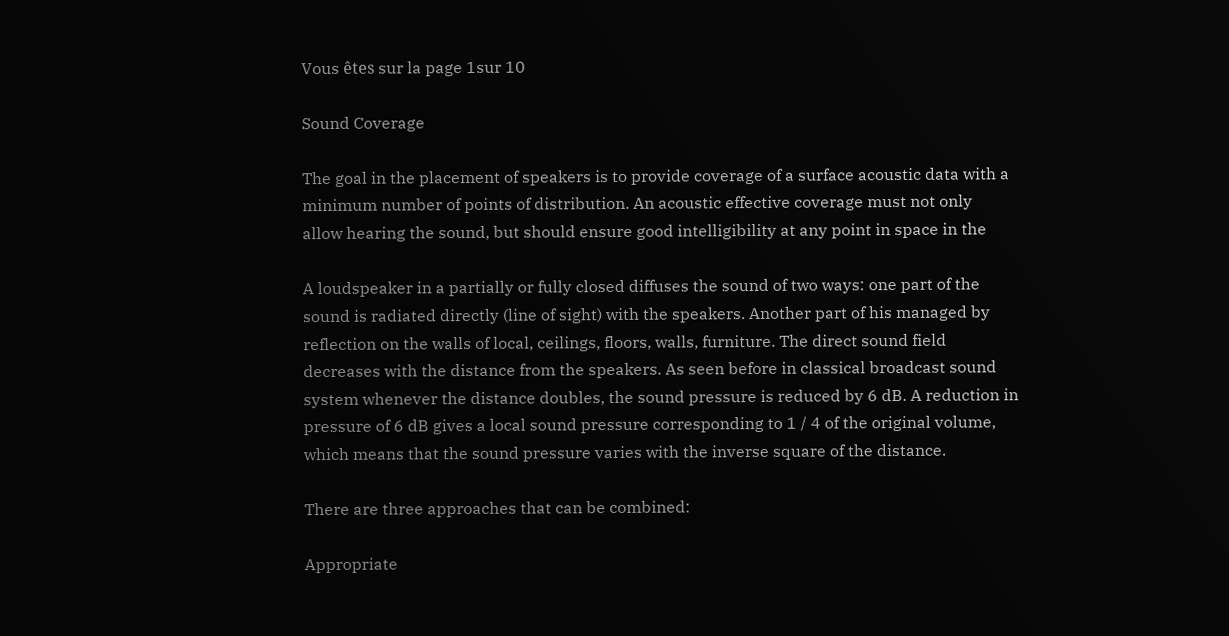Vous êtes sur la page 1sur 10

Sound Coverage

The goal in the placement of speakers is to provide coverage of a surface acoustic data with a
minimum number of points of distribution. An acoustic effective coverage must not only
allow hearing the sound, but should ensure good intelligibility at any point in space in the

A loudspeaker in a partially or fully closed diffuses the sound of two ways: one part of the
sound is radiated directly (line of sight) with the speakers. Another part of his managed by
reflection on the walls of local, ceilings, floors, walls, furniture. The direct sound field
decreases with the distance from the speakers. As seen before in classical broadcast sound
system whenever the distance doubles, the sound pressure is reduced by 6 dB. A reduction in
pressure of 6 dB gives a local sound pressure corresponding to 1 / 4 of the original volume,
which means that the sound pressure varies with the inverse square of the distance.

There are three approaches that can be combined:

Appropriate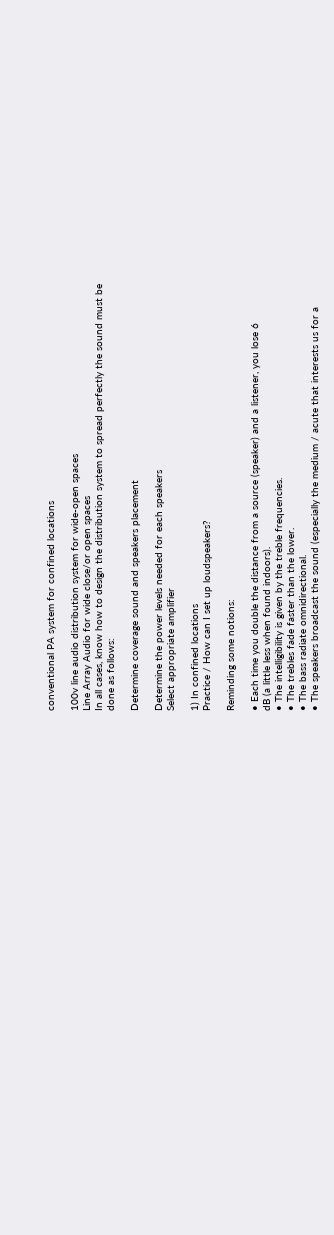conventional PA system for confined locations

100v line audio distribution system for wide-open spaces
Line Array Audio for wide close/or open spaces
In all cases, know how to design the distribution system to spread perfectly the sound must be
done as follows:

Determine coverage sound and speakers placement

Determine the power levels needed for each speakers
Select appropriate amplifier

1) In confined locations
Practice / How can I set up loudspeakers?

Reminding some notions:

• Each time you double the distance from a source (speaker) and a listener, you lose 6
dB (a little less when found indoors).
• The intelligibility is given by the treble frequencies.
• The trebles fade faster than the lower.
• The bass radiate omnidirectional.
• The speakers broadcast the sound (especially the medium / acute that interests us for a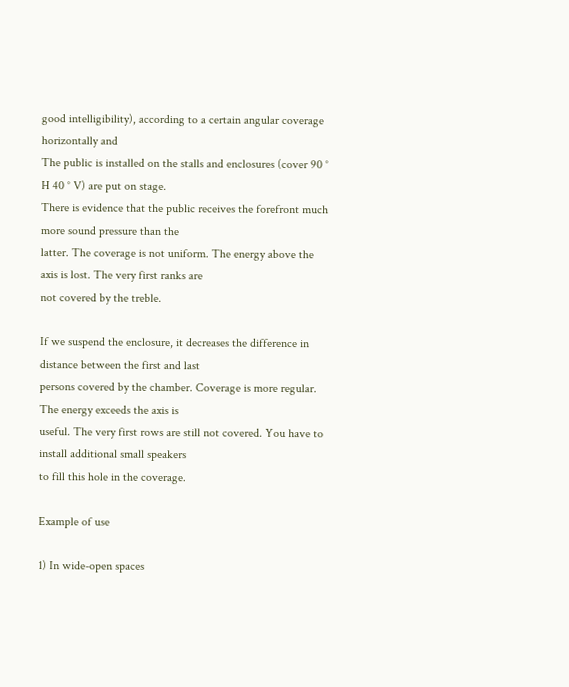good intelligibility), according to a certain angular coverage horizontally and
The public is installed on the stalls and enclosures (cover 90 ° H 40 ° V) are put on stage.
There is evidence that the public receives the forefront much more sound pressure than the
latter. The coverage is not uniform. The energy above the axis is lost. The very first ranks are
not covered by the treble.

If we suspend the enclosure, it decreases the difference in distance between the first and last
persons covered by the chamber. Coverage is more regular. The energy exceeds the axis is
useful. The very first rows are still not covered. You have to install additional small speakers
to fill this hole in the coverage.

Example of use

1) In wide-open spaces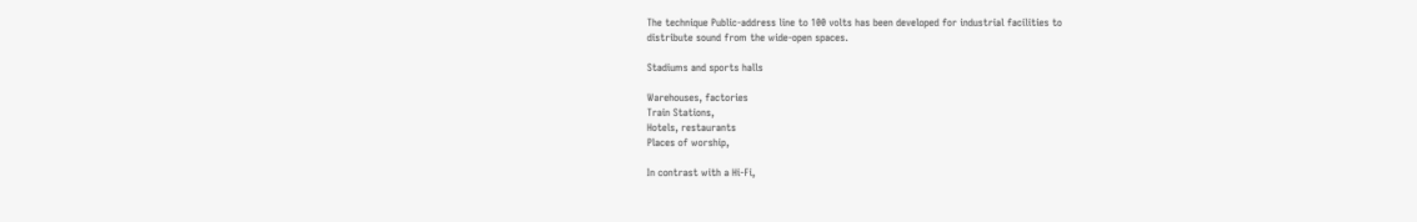The technique Public-address line to 100 volts has been developed for industrial facilities to
distribute sound from the wide-open spaces.

Stadiums and sports halls

Warehouses, factories
Train Stations,
Hotels, restaurants
Places of worship,

In contrast with a Hi-Fi,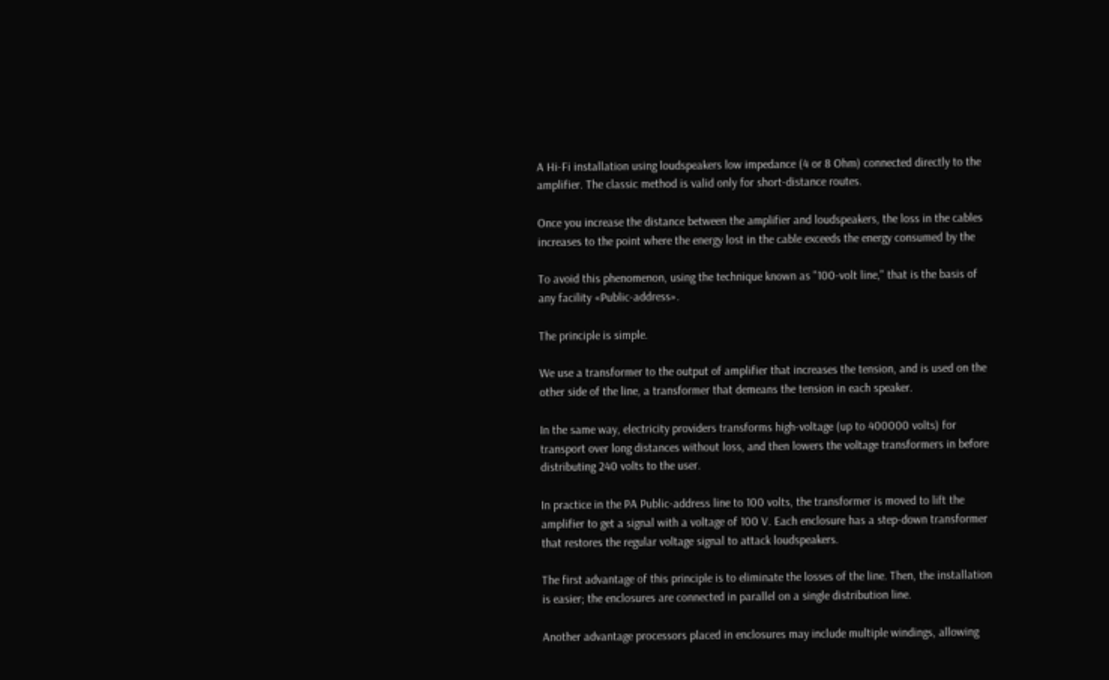A Hi-Fi installation using loudspeakers low impedance (4 or 8 Ohm) connected directly to the
amplifier. The classic method is valid only for short-distance routes.

Once you increase the distance between the amplifier and loudspeakers, the loss in the cables
increases to the point where the energy lost in the cable exceeds the energy consumed by the

To avoid this phenomenon, using the technique known as "100-volt line," that is the basis of
any facility «Public-address».

The principle is simple.

We use a transformer to the output of amplifier that increases the tension, and is used on the
other side of the line, a transformer that demeans the tension in each speaker.

In the same way, electricity providers transforms high-voltage (up to 400000 volts) for
transport over long distances without loss, and then lowers the voltage transformers in before
distributing 240 volts to the user.

In practice in the PA Public-address line to 100 volts, the transformer is moved to lift the
amplifier to get a signal with a voltage of 100 V. Each enclosure has a step-down transformer
that restores the regular voltage signal to attack loudspeakers.

The first advantage of this principle is to eliminate the losses of the line. Then, the installation
is easier; the enclosures are connected in parallel on a single distribution line.

Another advantage processors placed in enclosures may include multiple windings, allowing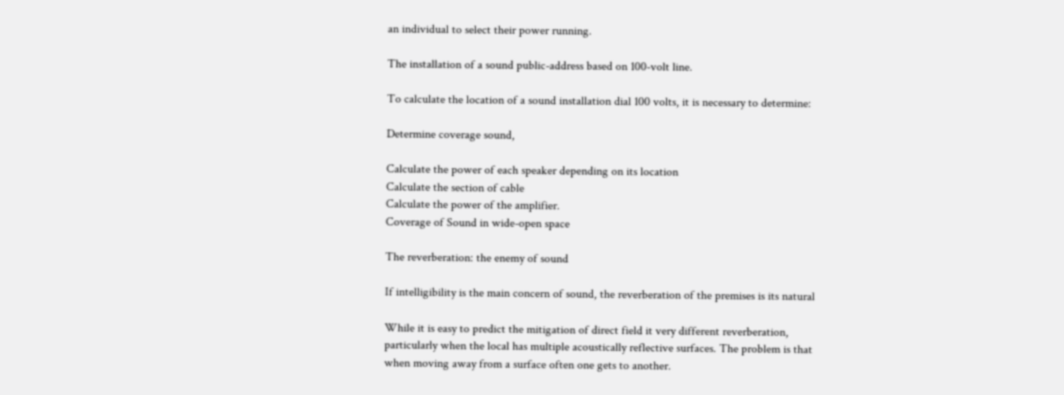an individual to select their power running.

The installation of a sound public-address based on 100-volt line.

To calculate the location of a sound installation dial 100 volts, it is necessary to determine:

Determine coverage sound,

Calculate the power of each speaker depending on its location
Calculate the section of cable
Calculate the power of the amplifier.
Coverage of Sound in wide-open space

The reverberation: the enemy of sound

If intelligibility is the main concern of sound, the reverberation of the premises is its natural

While it is easy to predict the mitigation of direct field it very different reverberation,
particularly when the local has multiple acoustically reflective surfaces. The problem is that
when moving away from a surface often one gets to another.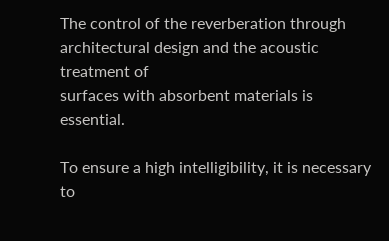The control of the reverberation through architectural design and the acoustic treatment of
surfaces with absorbent materials is essential.

To ensure a high intelligibility, it is necessary to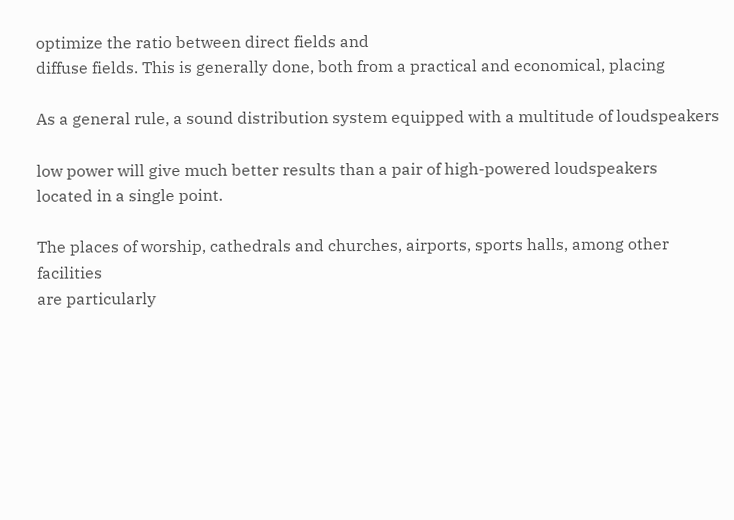optimize the ratio between direct fields and
diffuse fields. This is generally done, both from a practical and economical, placing

As a general rule, a sound distribution system equipped with a multitude of loudspeakers

low power will give much better results than a pair of high-powered loudspeakers
located in a single point.

The places of worship, cathedrals and churches, airports, sports halls, among other facilities
are particularly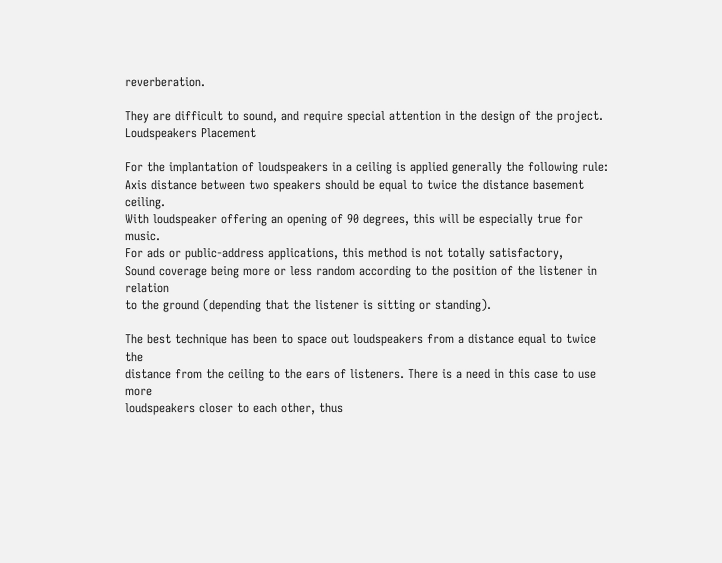reverberation.

They are difficult to sound, and require special attention in the design of the project.
Loudspeakers Placement

For the implantation of loudspeakers in a ceiling is applied generally the following rule:
Axis distance between two speakers should be equal to twice the distance basement ceiling.
With loudspeaker offering an opening of 90 degrees, this will be especially true for music.
For ads or public-address applications, this method is not totally satisfactory,
Sound coverage being more or less random according to the position of the listener in relation
to the ground (depending that the listener is sitting or standing).

The best technique has been to space out loudspeakers from a distance equal to twice the
distance from the ceiling to the ears of listeners. There is a need in this case to use more
loudspeakers closer to each other, thus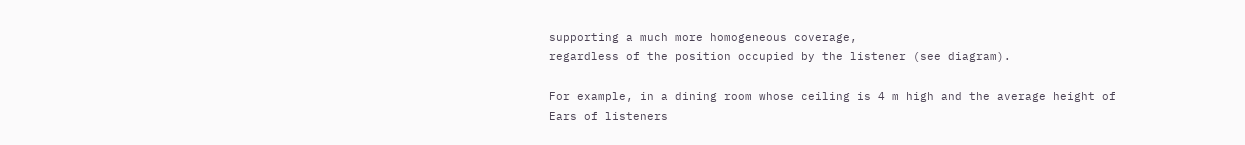supporting a much more homogeneous coverage,
regardless of the position occupied by the listener (see diagram).

For example, in a dining room whose ceiling is 4 m high and the average height of
Ears of listeners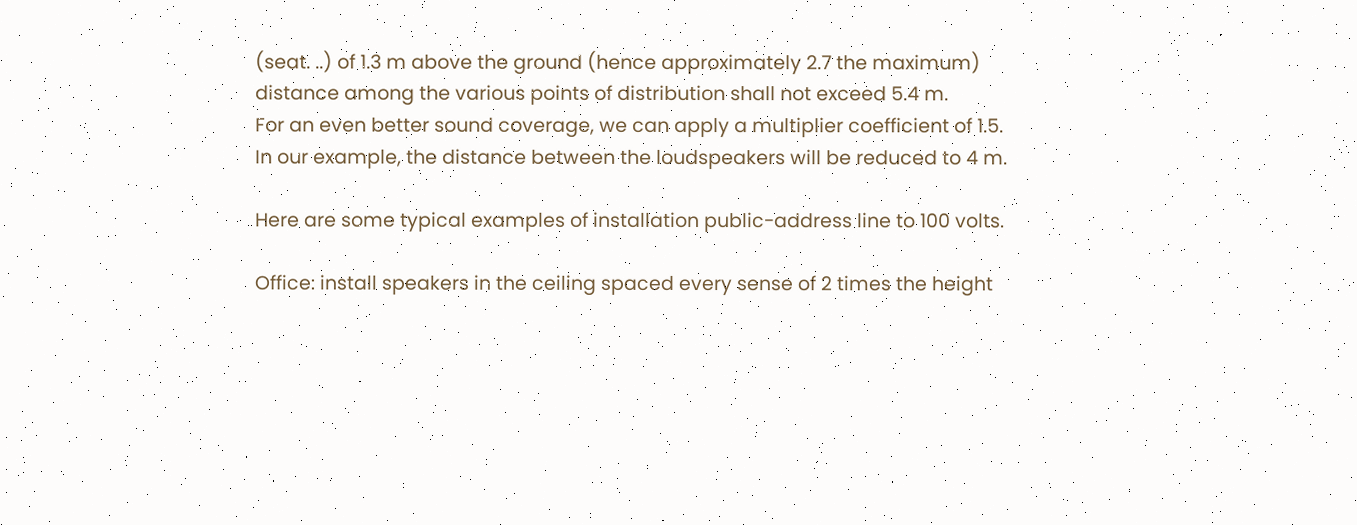(seat. ..) of 1.3 m above the ground (hence approximately 2.7 the maximum)
distance among the various points of distribution shall not exceed 5.4 m.
For an even better sound coverage, we can apply a multiplier coefficient of 1.5.
In our example, the distance between the loudspeakers will be reduced to 4 m.

Here are some typical examples of installation public-address line to 100 volts.

Office: install speakers in the ceiling spaced every sense of 2 times the height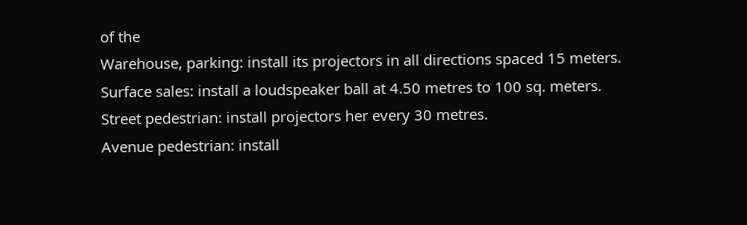of the
Warehouse, parking: install its projectors in all directions spaced 15 meters.
Surface sales: install a loudspeaker ball at 4.50 metres to 100 sq. meters.
Street pedestrian: install projectors her every 30 metres.
Avenue pedestrian: install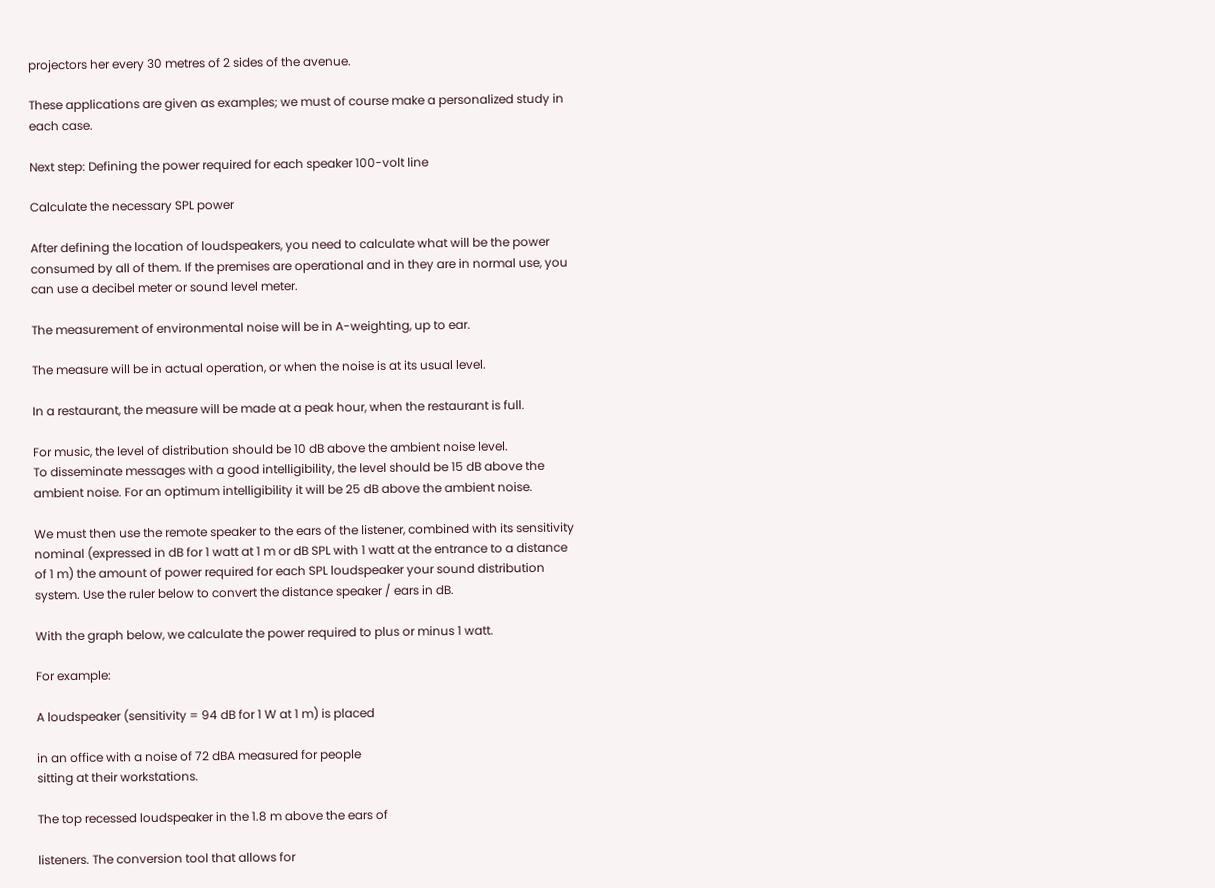projectors her every 30 metres of 2 sides of the avenue.

These applications are given as examples; we must of course make a personalized study in
each case.

Next step: Defining the power required for each speaker 100-volt line

Calculate the necessary SPL power

After defining the location of loudspeakers, you need to calculate what will be the power
consumed by all of them. If the premises are operational and in they are in normal use, you
can use a decibel meter or sound level meter.

The measurement of environmental noise will be in A-weighting, up to ear.

The measure will be in actual operation, or when the noise is at its usual level.

In a restaurant, the measure will be made at a peak hour, when the restaurant is full.

For music, the level of distribution should be 10 dB above the ambient noise level.
To disseminate messages with a good intelligibility, the level should be 15 dB above the
ambient noise. For an optimum intelligibility it will be 25 dB above the ambient noise.

We must then use the remote speaker to the ears of the listener, combined with its sensitivity
nominal (expressed in dB for 1 watt at 1 m or dB SPL with 1 watt at the entrance to a distance
of 1 m) the amount of power required for each SPL loudspeaker your sound distribution
system. Use the ruler below to convert the distance speaker / ears in dB.

With the graph below, we calculate the power required to plus or minus 1 watt.

For example:

A loudspeaker (sensitivity = 94 dB for 1 W at 1 m) is placed

in an office with a noise of 72 dBA measured for people
sitting at their workstations.

The top recessed loudspeaker in the 1.8 m above the ears of

listeners. The conversion tool that allows for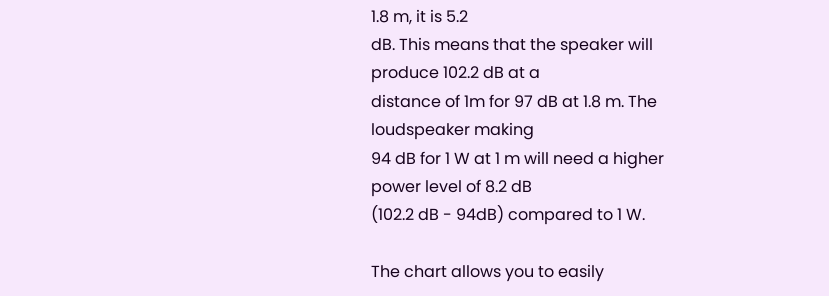1.8 m, it is 5.2
dB. This means that the speaker will produce 102.2 dB at a
distance of 1m for 97 dB at 1.8 m. The loudspeaker making
94 dB for 1 W at 1 m will need a higher power level of 8.2 dB
(102.2 dB - 94dB) compared to 1 W.

The chart allows you to easily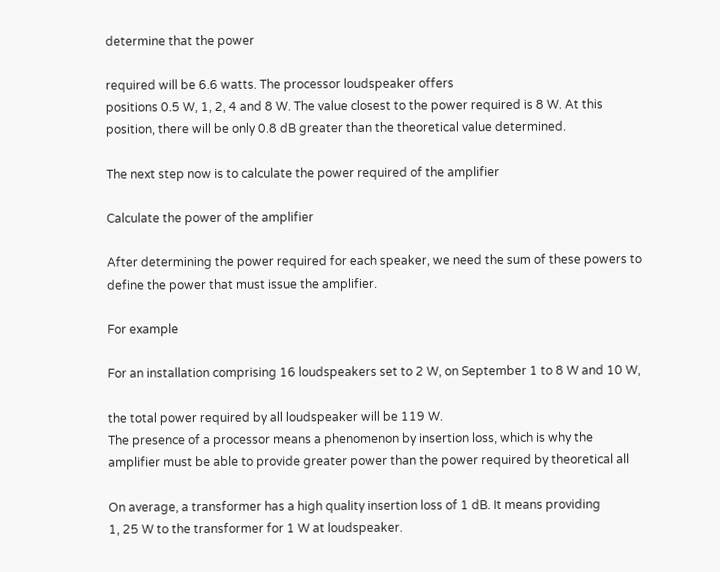determine that the power

required will be 6.6 watts. The processor loudspeaker offers
positions 0.5 W, 1, 2, 4 and 8 W. The value closest to the power required is 8 W. At this
position, there will be only 0.8 dB greater than the theoretical value determined.

The next step now is to calculate the power required of the amplifier

Calculate the power of the amplifier

After determining the power required for each speaker, we need the sum of these powers to
define the power that must issue the amplifier.

For example

For an installation comprising 16 loudspeakers set to 2 W, on September 1 to 8 W and 10 W,

the total power required by all loudspeaker will be 119 W.
The presence of a processor means a phenomenon by insertion loss, which is why the
amplifier must be able to provide greater power than the power required by theoretical all

On average, a transformer has a high quality insertion loss of 1 dB. It means providing
1, 25 W to the transformer for 1 W at loudspeaker.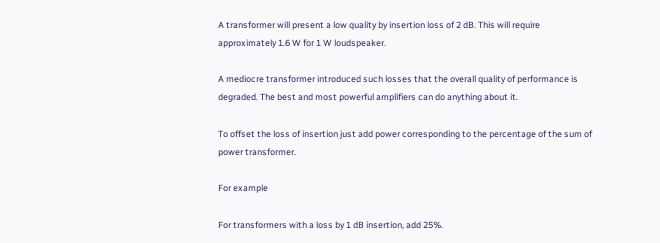A transformer will present a low quality by insertion loss of 2 dB. This will require
approximately 1.6 W for 1 W loudspeaker.

A mediocre transformer introduced such losses that the overall quality of performance is
degraded. The best and most powerful amplifiers can do anything about it.

To offset the loss of insertion just add power corresponding to the percentage of the sum of
power transformer.

For example

For transformers with a loss by 1 dB insertion, add 25%.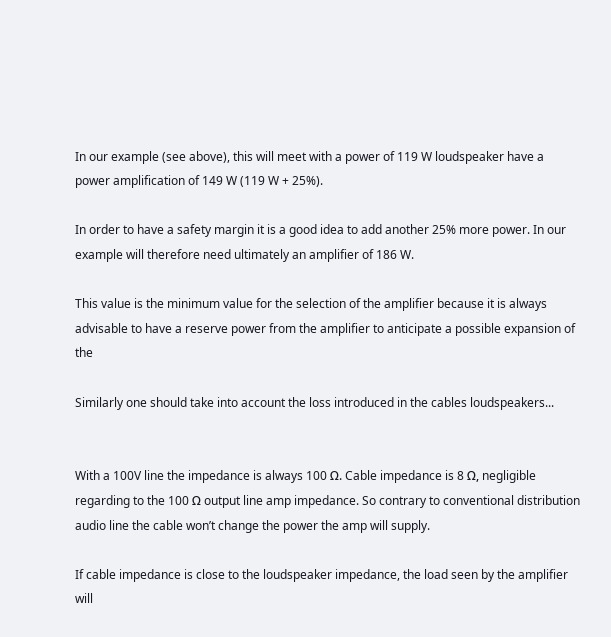In our example (see above), this will meet with a power of 119 W loudspeaker have a
power amplification of 149 W (119 W + 25%).

In order to have a safety margin it is a good idea to add another 25% more power. In our
example will therefore need ultimately an amplifier of 186 W.

This value is the minimum value for the selection of the amplifier because it is always
advisable to have a reserve power from the amplifier to anticipate a possible expansion of the

Similarly one should take into account the loss introduced in the cables loudspeakers...


With a 100V line the impedance is always 100 Ω. Cable impedance is 8 Ω, negligible
regarding to the 100 Ω output line amp impedance. So contrary to conventional distribution
audio line the cable won’t change the power the amp will supply.

If cable impedance is close to the loudspeaker impedance, the load seen by the amplifier will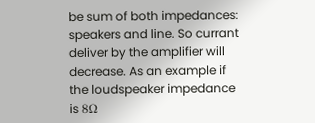be sum of both impedances: speakers and line. So currant deliver by the amplifier will
decrease. As an example if the loudspeaker impedance is 8Ω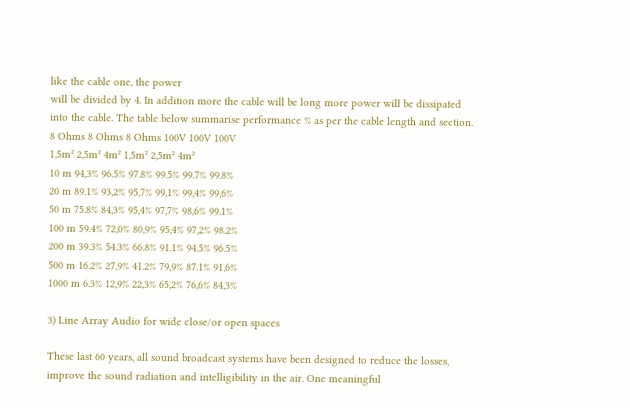like the cable one, the power
will be divided by 4. In addition more the cable will be long more power will be dissipated
into the cable. The table below summarise performance % as per the cable length and section.
8 Ohms 8 Ohms 8 Ohms 100V 100V 100V
1,5m² 2,5m² 4m² 1,5m² 2,5m² 4m²
10 m 94,3% 96.5% 97.8% 99.5% 99.7% 99.8%
20 m 89.1% 93,2% 95,7% 99,1% 99,4% 99,6%
50 m 75.8% 84,3% 95,4% 97,7% 98,6% 99.1%
100 m 59.4% 72,0% 80,9% 95,4% 97,2% 98.2%
200 m 39.3% 54.3% 66.8% 91.1% 94.5% 96.5%
500 m 16.2% 27,9% 41.2% 79,9% 87.1% 91,6%
1000 m 6.3% 12,9% 22,3% 65,2% 76,6% 84,3%

3) Line Array Audio for wide close/or open spaces

These last 60 years, all sound broadcast systems have been designed to reduce the losses,
improve the sound radiation and intelligibility in the air. One meaningful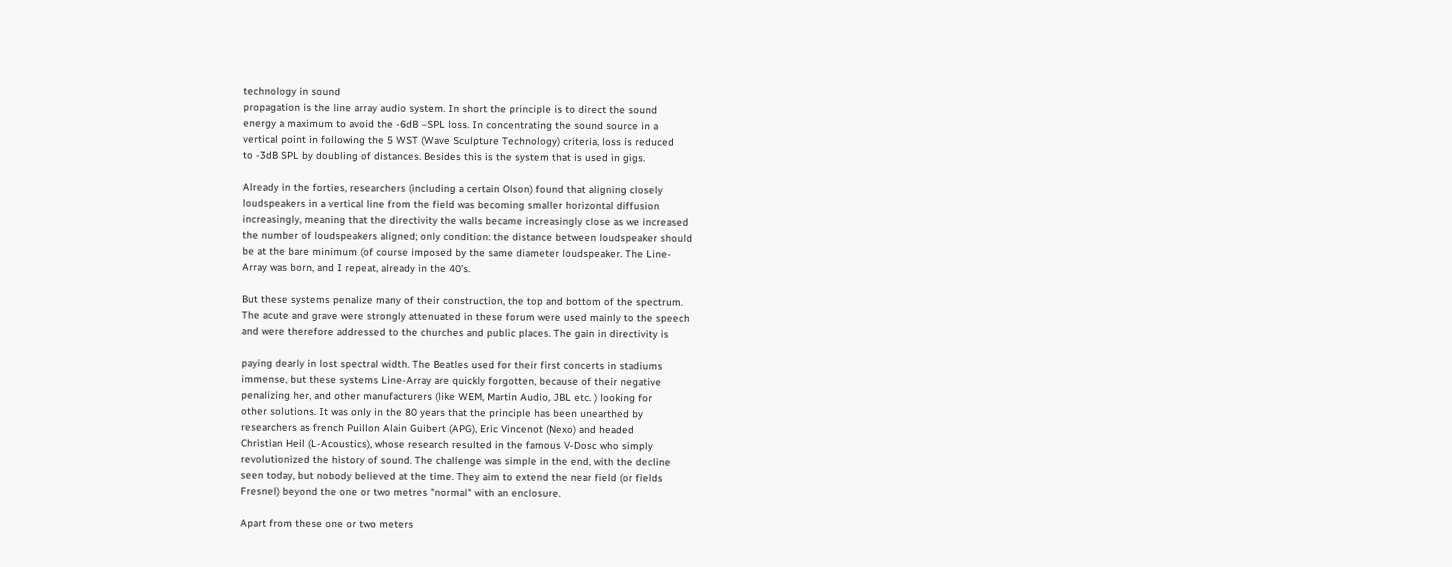technology in sound
propagation is the line array audio system. In short the principle is to direct the sound
energy a maximum to avoid the -6dB –SPL loss. In concentrating the sound source in a
vertical point in following the 5 WST (Wave Sculpture Technology) criteria, loss is reduced
to -3dB SPL by doubling of distances. Besides this is the system that is used in gigs.

Already in the forties, researchers (including a certain Olson) found that aligning closely
loudspeakers in a vertical line from the field was becoming smaller horizontal diffusion
increasingly, meaning that the directivity the walls became increasingly close as we increased
the number of loudspeakers aligned; only condition: the distance between loudspeaker should
be at the bare minimum (of course imposed by the same diameter loudspeaker. The Line-
Array was born, and I repeat, already in the 40's.

But these systems penalize many of their construction, the top and bottom of the spectrum.
The acute and grave were strongly attenuated in these forum were used mainly to the speech
and were therefore addressed to the churches and public places. The gain in directivity is

paying dearly in lost spectral width. The Beatles used for their first concerts in stadiums
immense, but these systems Line-Array are quickly forgotten, because of their negative
penalizing her, and other manufacturers (like WEM, Martin Audio, JBL etc. ) looking for
other solutions. It was only in the 80 years that the principle has been unearthed by
researchers as french Puillon Alain Guibert (APG), Eric Vincenot (Nexo) and headed
Christian Heil (L-Acoustics), whose research resulted in the famous V-Dosc who simply
revolutionized the history of sound. The challenge was simple in the end, with the decline
seen today, but nobody believed at the time. They aim to extend the near field (or fields
Fresnel) beyond the one or two metres "normal" with an enclosure.

Apart from these one or two meters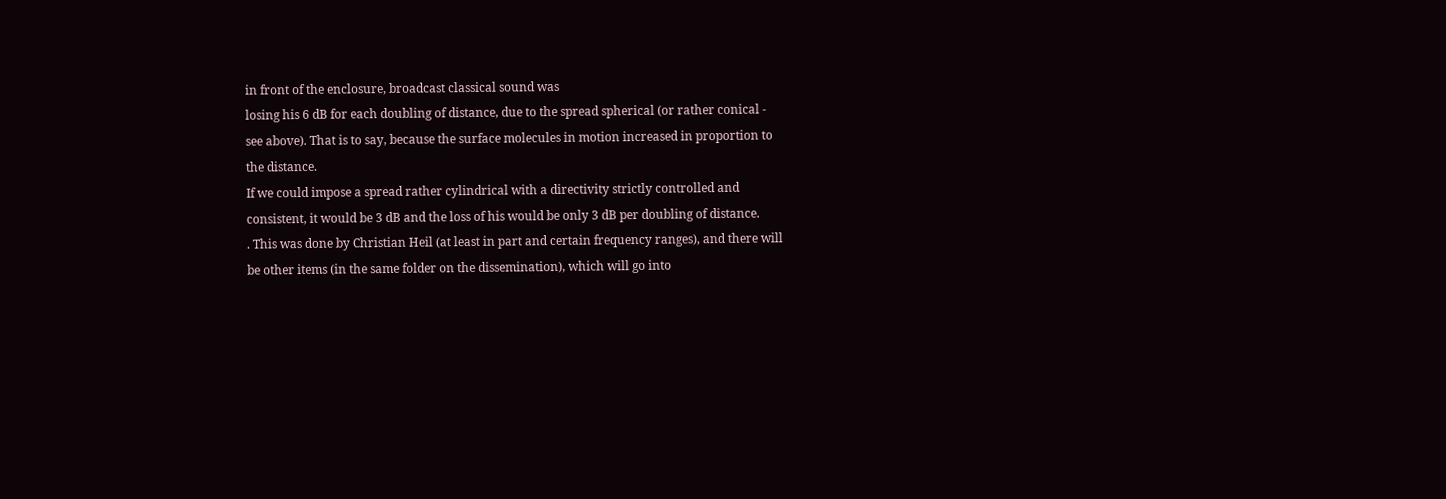in front of the enclosure, broadcast classical sound was
losing his 6 dB for each doubling of distance, due to the spread spherical (or rather conical -
see above). That is to say, because the surface molecules in motion increased in proportion to
the distance.
If we could impose a spread rather cylindrical with a directivity strictly controlled and
consistent, it would be 3 dB and the loss of his would be only 3 dB per doubling of distance.
. This was done by Christian Heil (at least in part and certain frequency ranges), and there will
be other items (in the same folder on the dissemination), which will go into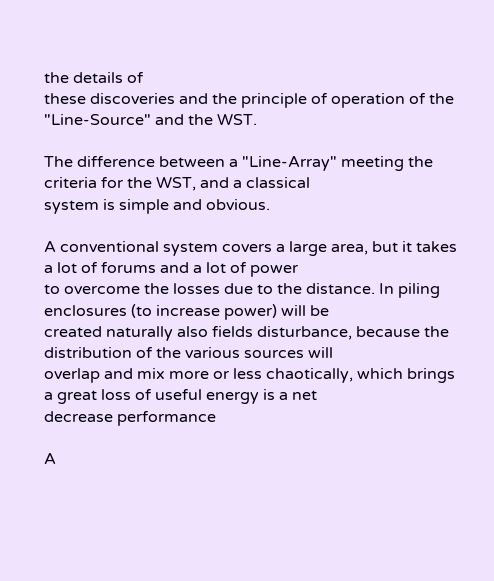the details of
these discoveries and the principle of operation of the "Line-Source" and the WST.

The difference between a "Line-Array" meeting the criteria for the WST, and a classical
system is simple and obvious.

A conventional system covers a large area, but it takes a lot of forums and a lot of power
to overcome the losses due to the distance. In piling enclosures (to increase power) will be
created naturally also fields disturbance, because the distribution of the various sources will
overlap and mix more or less chaotically, which brings a great loss of useful energy is a net
decrease performance

A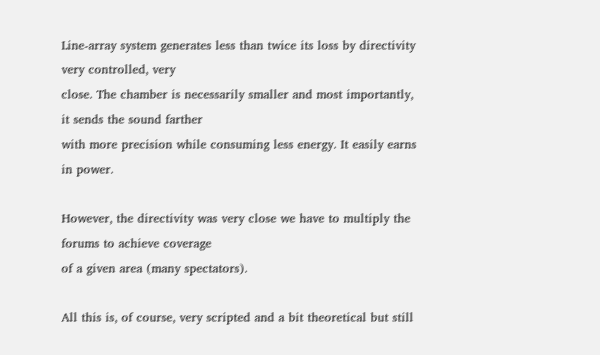Line-array system generates less than twice its loss by directivity very controlled, very
close. The chamber is necessarily smaller and most importantly, it sends the sound farther
with more precision while consuming less energy. It easily earns in power.

However, the directivity was very close we have to multiply the forums to achieve coverage
of a given area (many spectators).

All this is, of course, very scripted and a bit theoretical but still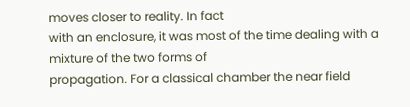moves closer to reality. In fact
with an enclosure, it was most of the time dealing with a mixture of the two forms of
propagation. For a classical chamber the near field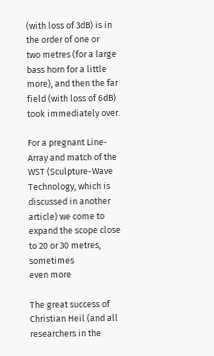(with loss of 3dB) is in the order of one or
two metres (for a large bass horn for a little more), and then the far field (with loss of 6dB)
took immediately over.

For a pregnant Line-Array and match of the WST (Sculpture-Wave Technology, which is
discussed in another article) we come to expand the scope close to 20 or 30 metres, sometimes
even more

The great success of Christian Heil (and all researchers in the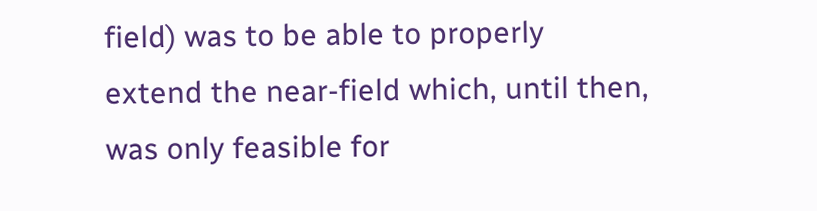field) was to be able to properly
extend the near-field which, until then, was only feasible for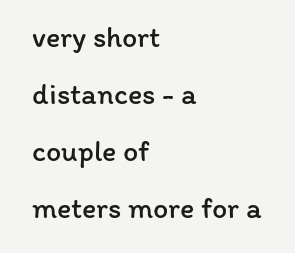very short distances - a couple of
meters more for a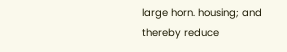large horn. housing; and thereby reduce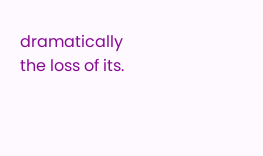dramatically the loss of its.